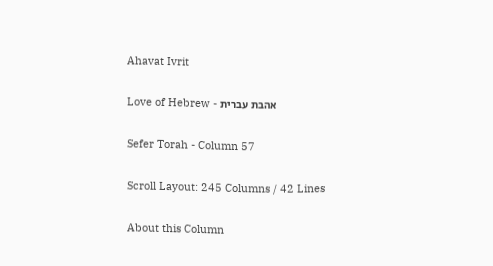Ahavat Ivrit

Love of Hebrew - אהבת עברית

Sefer Torah - Column 57

Scroll Layout: 245 Columns / 42 Lines

About this Column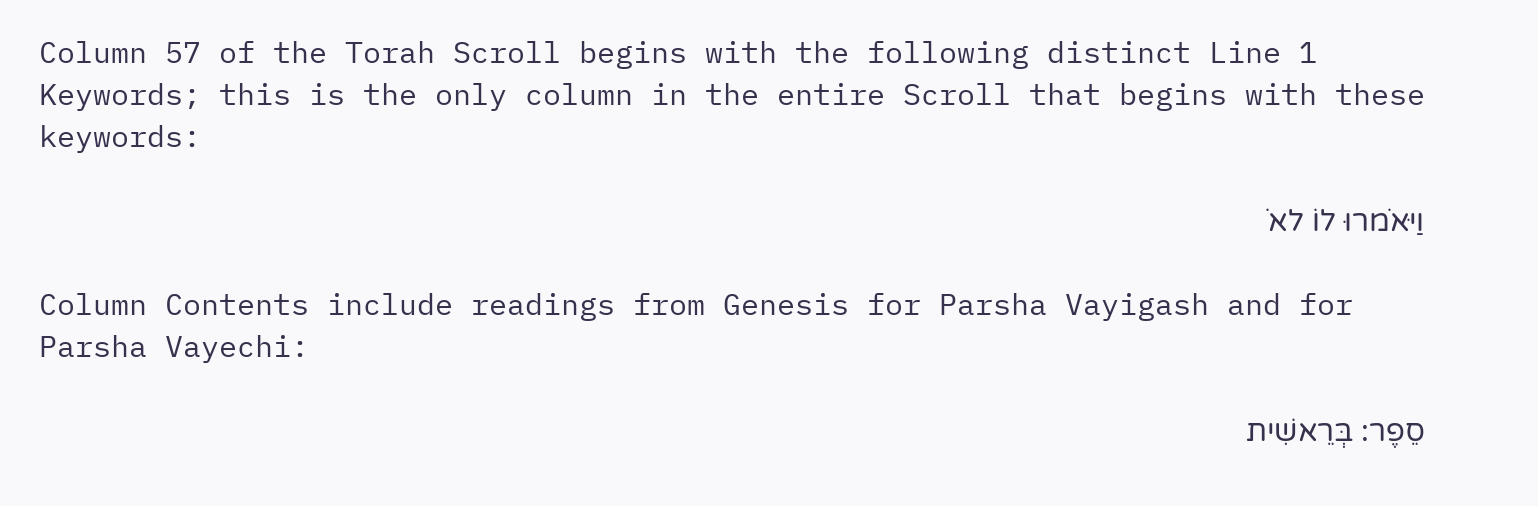Column 57 of the Torah Scroll begins with the following distinct Line 1 Keywords; this is the only column in the entire Scroll that begins with these keywords:

וַיּאֹמרוּ לוֹ לאֹ

Column Contents include readings from Genesis for Parsha Vayigash and for Parsha Vayechi:

סֵפֶר: בְּרֵאשִׁית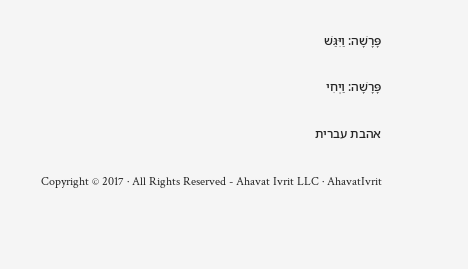פָּרָשָׁה: וַיִּגַּשׁ

פָּרָשָׁה: וַיְחִי

אהבת עברית

Copyright © 2017 · All Rights Reserved - Ahavat Ivrit LLC · AhavatIvrit